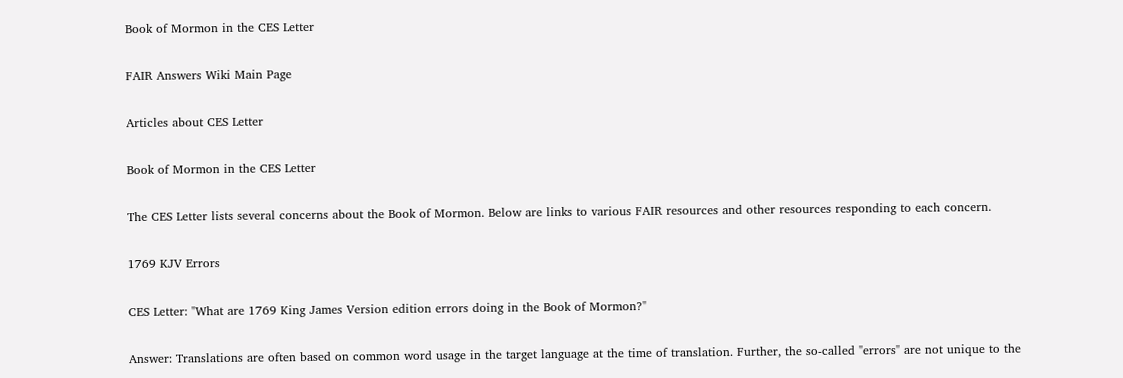Book of Mormon in the CES Letter

FAIR Answers Wiki Main Page

Articles about CES Letter

Book of Mormon in the CES Letter

The CES Letter lists several concerns about the Book of Mormon. Below are links to various FAIR resources and other resources responding to each concern.

1769 KJV Errors

CES Letter: "What are 1769 King James Version edition errors doing in the Book of Mormon?"

Answer: Translations are often based on common word usage in the target language at the time of translation. Further, the so-called "errors" are not unique to the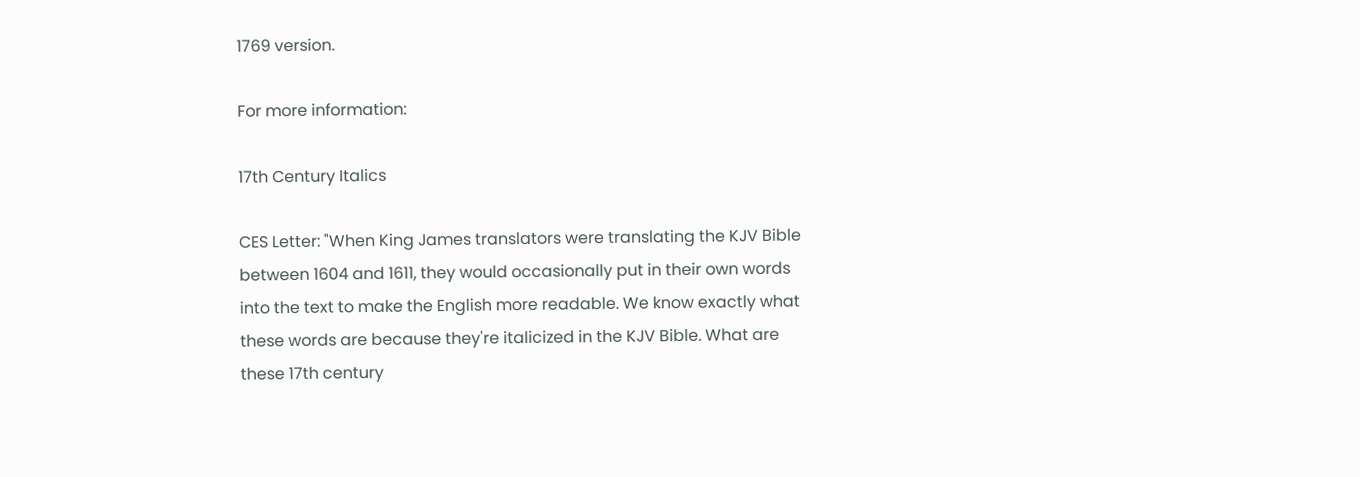1769 version.

For more information:

17th Century Italics

CES Letter: "When King James translators were translating the KJV Bible between 1604 and 1611, they would occasionally put in their own words into the text to make the English more readable. We know exactly what these words are because they're italicized in the KJV Bible. What are these 17th century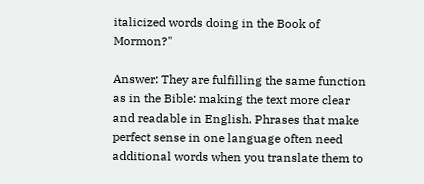italicized words doing in the Book of Mormon?"

Answer: They are fulfilling the same function as in the Bible: making the text more clear and readable in English. Phrases that make perfect sense in one language often need additional words when you translate them to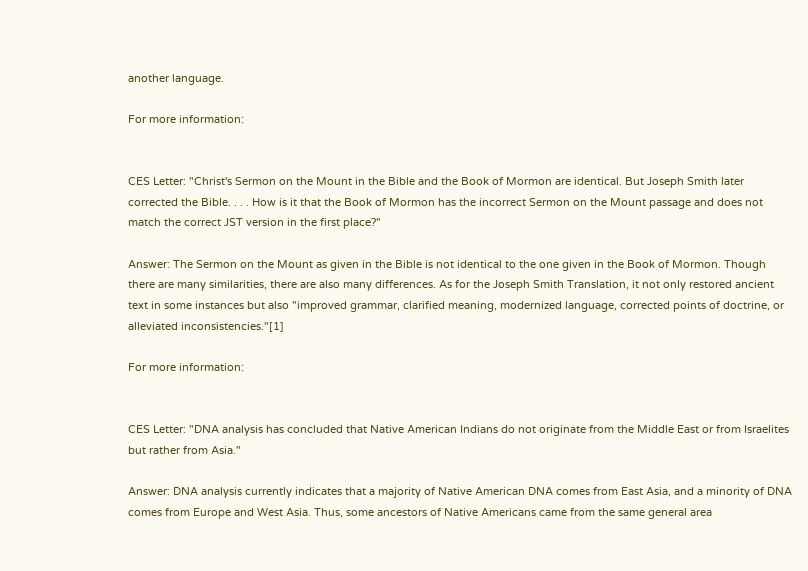another language.

For more information:


CES Letter: "Christ's Sermon on the Mount in the Bible and the Book of Mormon are identical. But Joseph Smith later corrected the Bible. . . . How is it that the Book of Mormon has the incorrect Sermon on the Mount passage and does not match the correct JST version in the first place?"

Answer: The Sermon on the Mount as given in the Bible is not identical to the one given in the Book of Mormon. Though there are many similarities, there are also many differences. As for the Joseph Smith Translation, it not only restored ancient text in some instances but also "improved grammar, clarified meaning, modernized language, corrected points of doctrine, or alleviated inconsistencies."[1]

For more information:


CES Letter: "DNA analysis has concluded that Native American Indians do not originate from the Middle East or from Israelites but rather from Asia."

Answer: DNA analysis currently indicates that a majority of Native American DNA comes from East Asia, and a minority of DNA comes from Europe and West Asia. Thus, some ancestors of Native Americans came from the same general area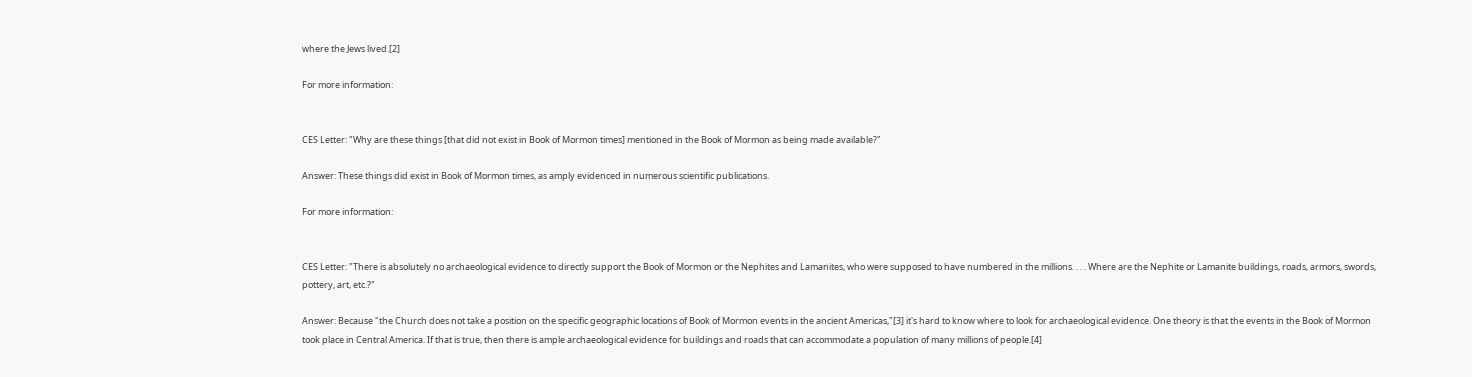where the Jews lived.[2]

For more information:


CES Letter: "Why are these things [that did not exist in Book of Mormon times] mentioned in the Book of Mormon as being made available?"

Answer: These things did exist in Book of Mormon times, as amply evidenced in numerous scientific publications.

For more information:


CES Letter: "There is absolutely no archaeological evidence to directly support the Book of Mormon or the Nephites and Lamanites, who were supposed to have numbered in the millions. . . . Where are the Nephite or Lamanite buildings, roads, armors, swords, pottery, art, etc.?"

Answer: Because "the Church does not take a position on the specific geographic locations of Book of Mormon events in the ancient Americas,"[3] it's hard to know where to look for archaeological evidence. One theory is that the events in the Book of Mormon took place in Central America. If that is true, then there is ample archaeological evidence for buildings and roads that can accommodate a population of many millions of people.[4]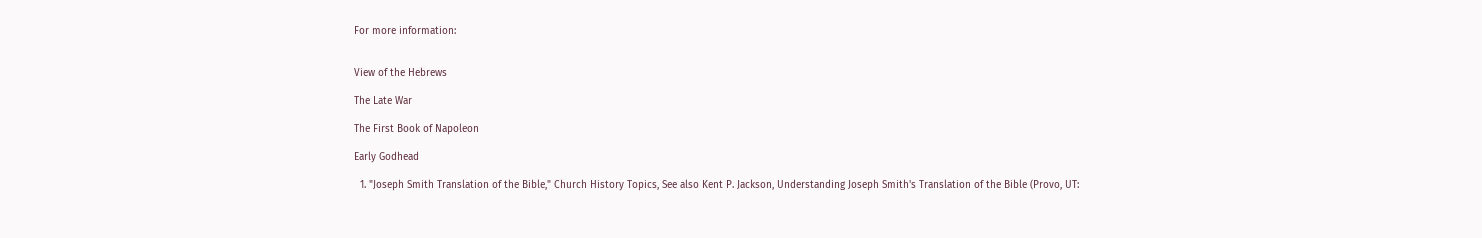For more information:


View of the Hebrews

The Late War

The First Book of Napoleon

Early Godhead

  1. "Joseph Smith Translation of the Bible," Church History Topics, See also Kent P. Jackson, Understanding Joseph Smith's Translation of the Bible (Provo, UT: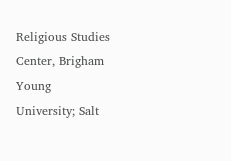Religious Studies Center, Brigham Young University; Salt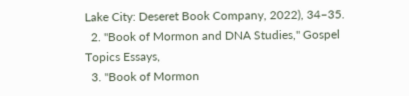Lake City: Deseret Book Company, 2022), 34–35.
  2. "Book of Mormon and DNA Studies," Gospel Topics Essays,
  3. "Book of Mormon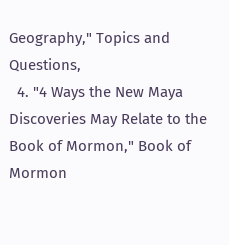Geography," Topics and Questions,
  4. "4 Ways the New Maya Discoveries May Relate to the Book of Mormon," Book of Mormon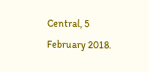Central, 5 February 2018.